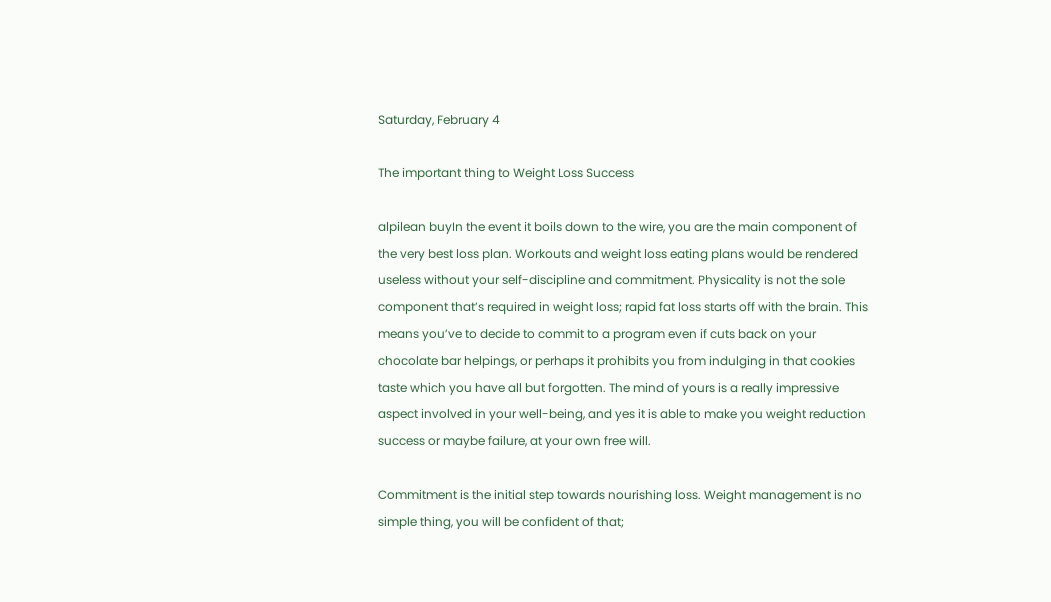Saturday, February 4

The important thing to Weight Loss Success

alpilean buyIn the event it boils down to the wire, you are the main component of the very best loss plan. Workouts and weight loss eating plans would be rendered useless without your self-discipline and commitment. Physicality is not the sole component that’s required in weight loss; rapid fat loss starts off with the brain. This means you’ve to decide to commit to a program even if cuts back on your chocolate bar helpings, or perhaps it prohibits you from indulging in that cookies taste which you have all but forgotten. The mind of yours is a really impressive aspect involved in your well-being, and yes it is able to make you weight reduction success or maybe failure, at your own free will.

Commitment is the initial step towards nourishing loss. Weight management is no simple thing, you will be confident of that;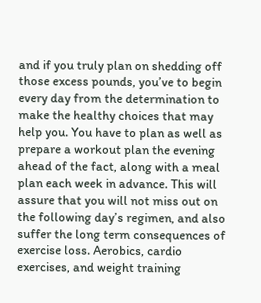and if you truly plan on shedding off those excess pounds, you’ve to begin every day from the determination to make the healthy choices that may help you. You have to plan as well as prepare a workout plan the evening ahead of the fact, along with a meal plan each week in advance. This will assure that you will not miss out on the following day’s regimen, and also suffer the long term consequences of exercise loss. Aerobics, cardio exercises, and weight training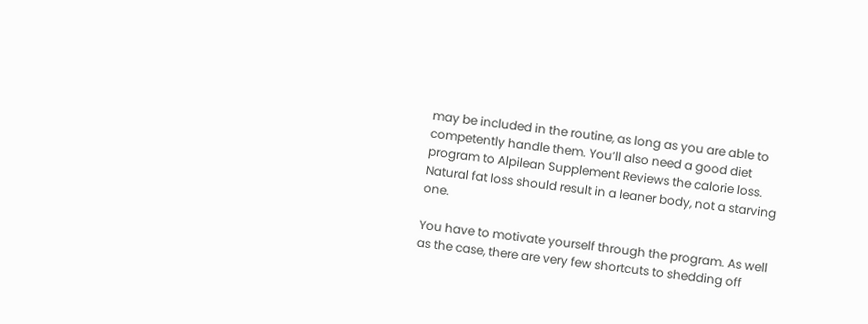may be included in the routine, as long as you are able to competently handle them. You’ll also need a good diet program to Alpilean Supplement Reviews the calorie loss. Natural fat loss should result in a leaner body, not a starving one.

You have to motivate yourself through the program. As well as the case, there are very few shortcuts to shedding off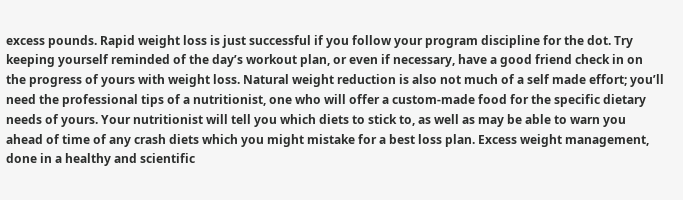excess pounds. Rapid weight loss is just successful if you follow your program discipline for the dot. Try keeping yourself reminded of the day’s workout plan, or even if necessary, have a good friend check in on the progress of yours with weight loss. Natural weight reduction is also not much of a self made effort; you’ll need the professional tips of a nutritionist, one who will offer a custom-made food for the specific dietary needs of yours. Your nutritionist will tell you which diets to stick to, as well as may be able to warn you ahead of time of any crash diets which you might mistake for a best loss plan. Excess weight management, done in a healthy and scientific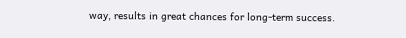way, results in great chances for long-term success.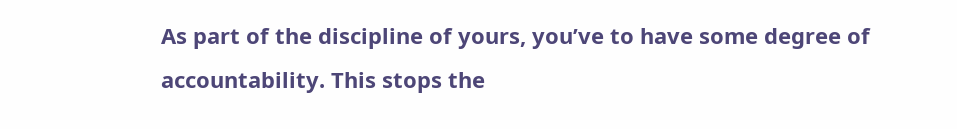As part of the discipline of yours, you’ve to have some degree of accountability. This stops the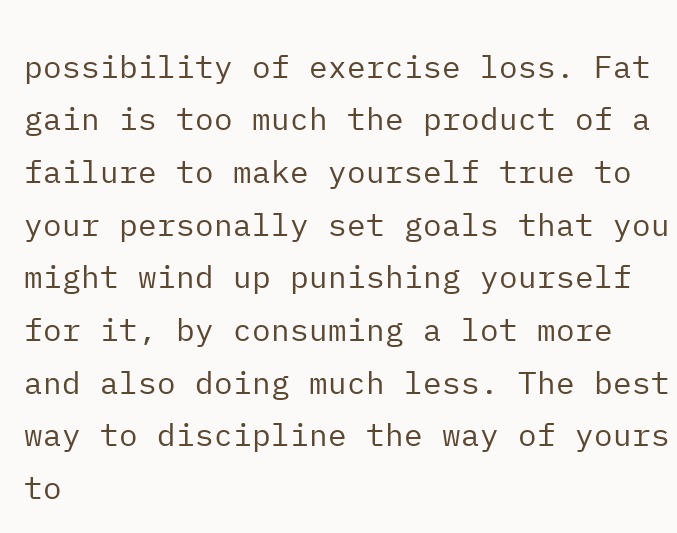possibility of exercise loss. Fat gain is too much the product of a failure to make yourself true to your personally set goals that you might wind up punishing yourself for it, by consuming a lot more and also doing much less. The best way to discipline the way of yours to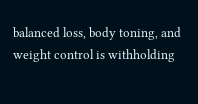balanced loss, body toning, and weight control is withholding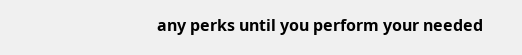any perks until you perform your needed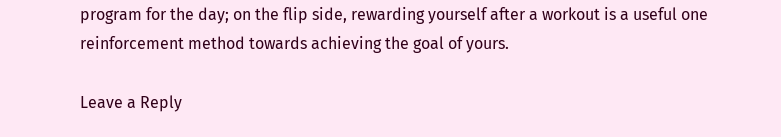program for the day; on the flip side, rewarding yourself after a workout is a useful one reinforcement method towards achieving the goal of yours.

Leave a Reply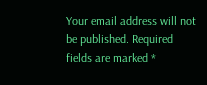Your email address will not be published. Required fields are marked *